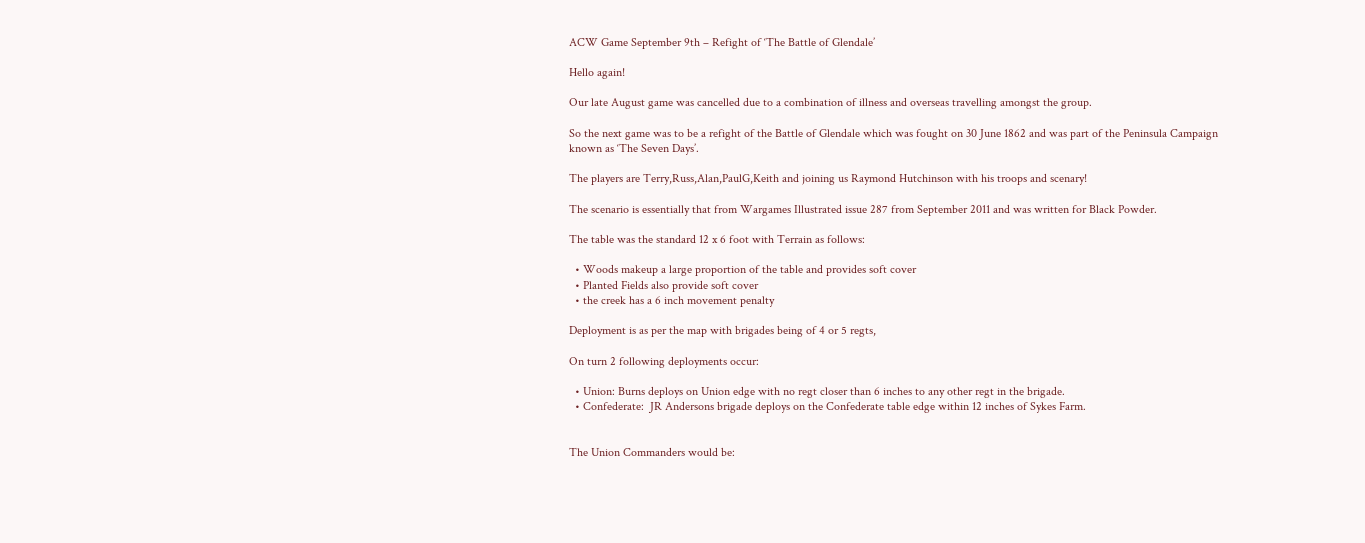ACW Game September 9th – Refight of ‘The Battle of Glendale’

Hello again!

Our late August game was cancelled due to a combination of illness and overseas travelling amongst the group.

So the next game was to be a refight of the Battle of Glendale which was fought on 30 June 1862 and was part of the Peninsula Campaign known as ‘The Seven Days’.

The players are Terry,Russ,Alan,PaulG,Keith and joining us Raymond Hutchinson with his troops and scenary!

The scenario is essentially that from Wargames Illustrated issue 287 from September 2011 and was written for Black Powder.

The table was the standard 12 x 6 foot with Terrain as follows:

  • Woods makeup a large proportion of the table and provides soft cover
  • Planted Fields also provide soft cover
  • the creek has a 6 inch movement penalty

Deployment is as per the map with brigades being of 4 or 5 regts,

On turn 2 following deployments occur:

  • Union: Burns deploys on Union edge with no regt closer than 6 inches to any other regt in the brigade.
  • Confederate:  JR Andersons brigade deploys on the Confederate table edge within 12 inches of Sykes Farm.


The Union Commanders would be: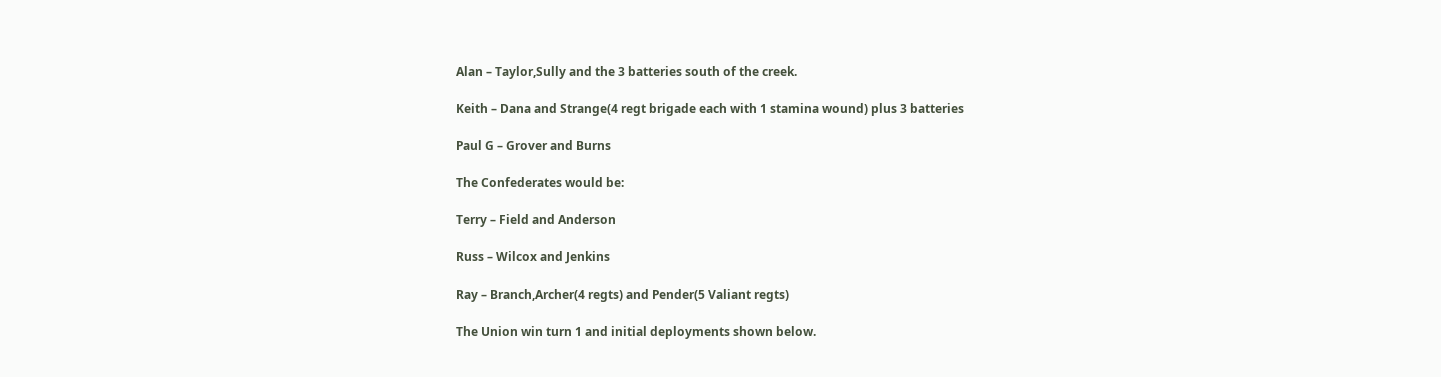Alan – Taylor,Sully and the 3 batteries south of the creek.

Keith – Dana and Strange(4 regt brigade each with 1 stamina wound) plus 3 batteries

Paul G – Grover and Burns

The Confederates would be:

Terry – Field and Anderson

Russ – Wilcox and Jenkins

Ray – Branch,Archer(4 regts) and Pender(5 Valiant regts)

The Union win turn 1 and initial deployments shown below.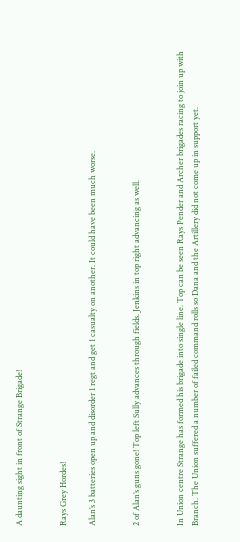A daunting sight in front of Strange Brigade!


Rays Grey Hordes!

Alan’s 3 batteries open up and disorder 1 regt and get 1 casualty on another. It could have been much worse.


2 of Alan’s guns gone! Top left Sully advances through fields. Jenkins in top right advancing as well.


In Union centre Strange has formed his brigade into single line. Top can be seen Rays Pender and Archer brigades racing to join up with Branch. The Union suffered a number of failed command rolls so Dana and the Artillery did not come up in support yet.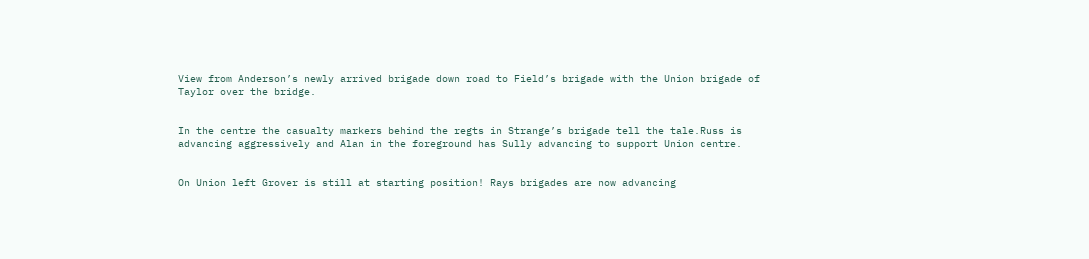View from Anderson’s newly arrived brigade down road to Field’s brigade with the Union brigade of Taylor over the bridge.


In the centre the casualty markers behind the regts in Strange’s brigade tell the tale.Russ is advancing aggressively and Alan in the foreground has Sully advancing to support Union centre.


On Union left Grover is still at starting position! Rays brigades are now advancing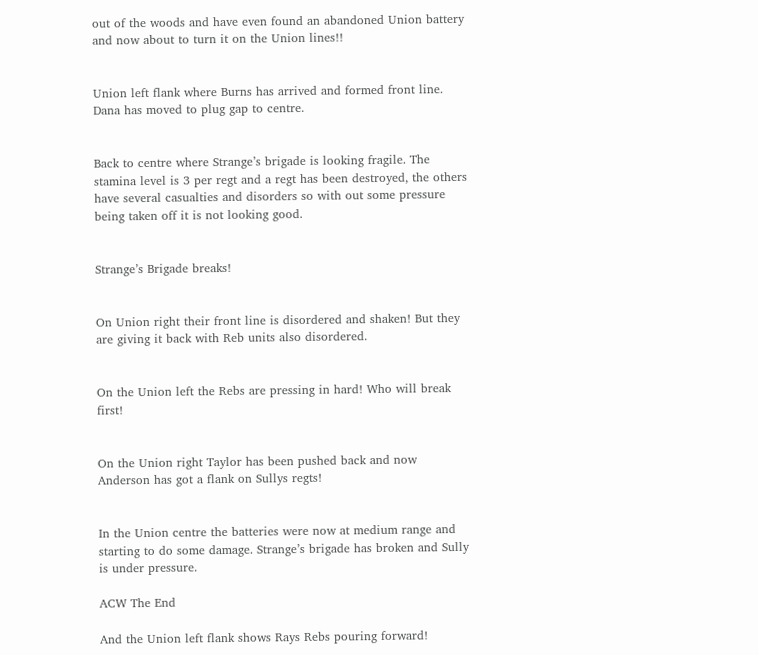out of the woods and have even found an abandoned Union battery and now about to turn it on the Union lines!!


Union left flank where Burns has arrived and formed front line. Dana has moved to plug gap to centre.


Back to centre where Strange’s brigade is looking fragile. The stamina level is 3 per regt and a regt has been destroyed, the others have several casualties and disorders so with out some pressure being taken off it is not looking good.


Strange’s Brigade breaks!


On Union right their front line is disordered and shaken! But they are giving it back with Reb units also disordered.


On the Union left the Rebs are pressing in hard! Who will break first!


On the Union right Taylor has been pushed back and now Anderson has got a flank on Sullys regts!


In the Union centre the batteries were now at medium range and starting to do some damage. Strange’s brigade has broken and Sully is under pressure.

ACW The End

And the Union left flank shows Rays Rebs pouring forward!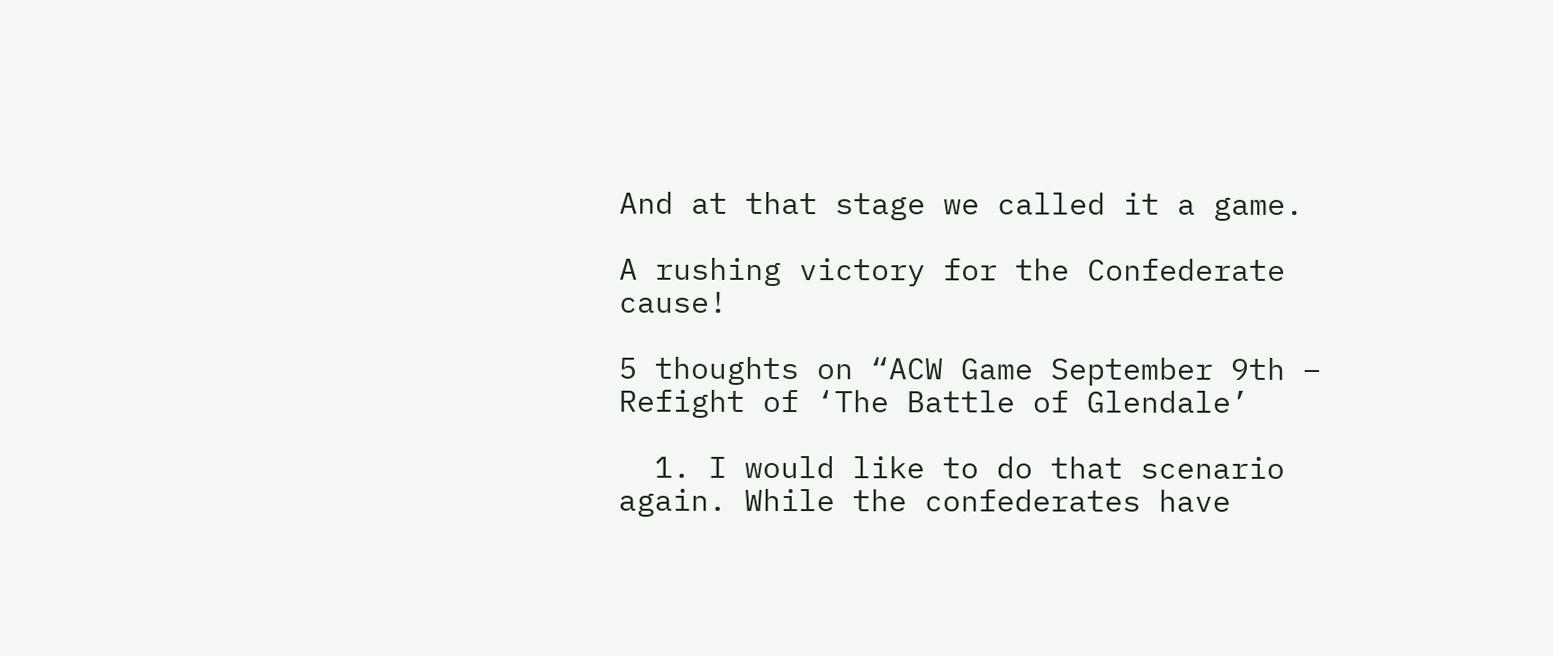And at that stage we called it a game.

A rushing victory for the Confederate cause!

5 thoughts on “ACW Game September 9th – Refight of ‘The Battle of Glendale’

  1. I would like to do that scenario again. While the confederates have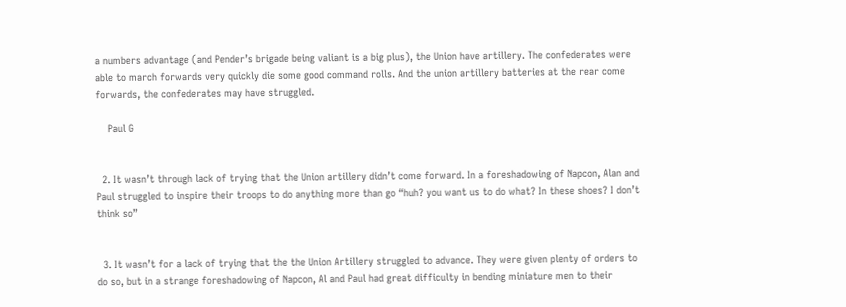a numbers advantage (and Pender’s brigade being valiant is a big plus), the Union have artillery. The confederates were able to march forwards very quickly die some good command rolls. And the union artillery batteries at the rear come forwards, the confederates may have struggled.

    Paul G


  2. It wasn’t through lack of trying that the Union artillery didn’t come forward. In a foreshadowing of Napcon, Alan and Paul struggled to inspire their troops to do anything more than go “huh? you want us to do what? In these shoes? I don’t think so”


  3. It wasn’t for a lack of trying that the the Union Artillery struggled to advance. They were given plenty of orders to do so, but in a strange foreshadowing of Napcon, Al and Paul had great difficulty in bending miniature men to their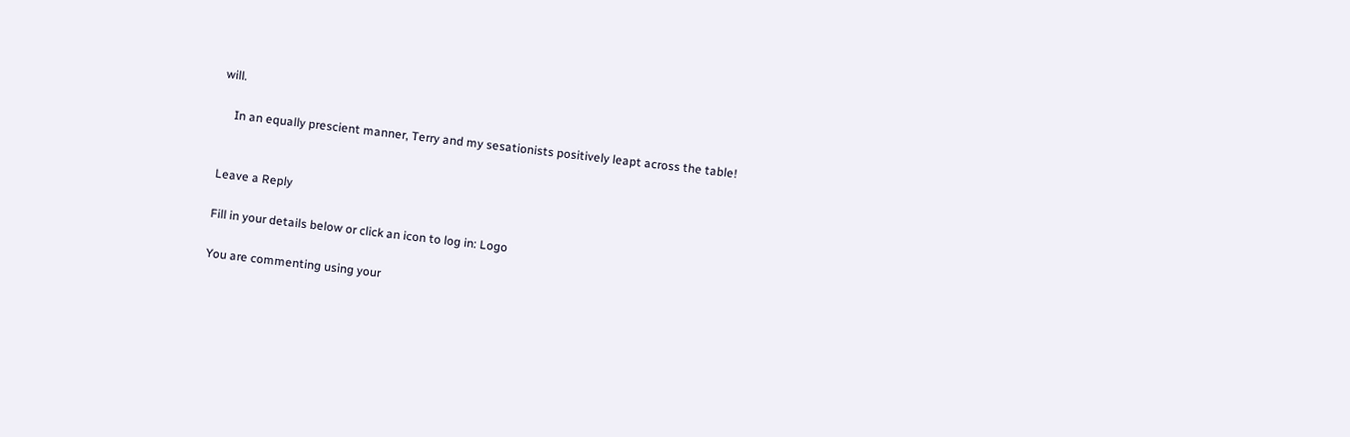will.

    In an equally prescient manner, Terry and my sesationists positively leapt across the table!


Leave a Reply

Fill in your details below or click an icon to log in: Logo

You are commenting using your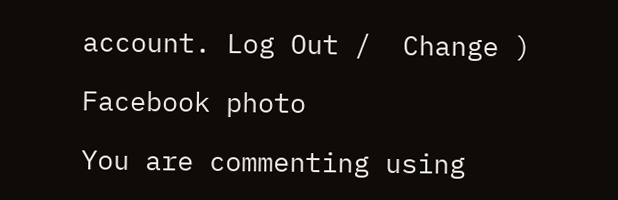account. Log Out /  Change )

Facebook photo

You are commenting using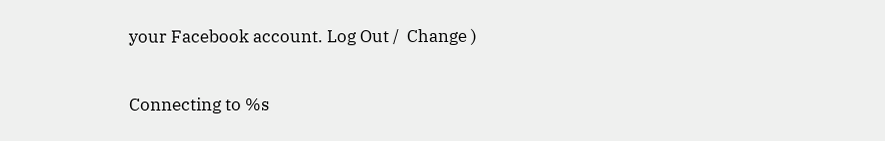your Facebook account. Log Out /  Change )

Connecting to %s